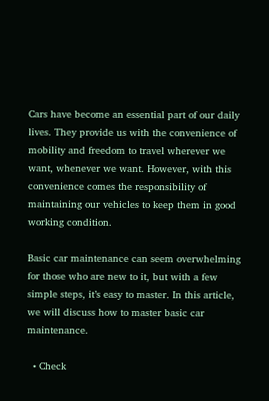Cars have become an essential part of our daily lives. They provide us with the convenience of mobility and freedom to travel wherever we want, whenever we want. However, with this convenience comes the responsibility of maintaining our vehicles to keep them in good working condition.

Basic car maintenance can seem overwhelming for those who are new to it, but with a few simple steps, it’s easy to master. In this article, we will discuss how to master basic car maintenance.

  • Check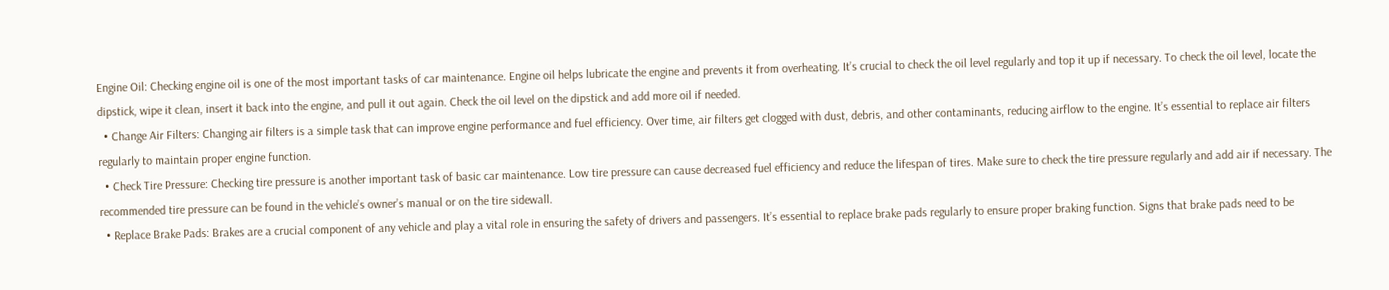Engine Oil: Checking engine oil is one of the most important tasks of car maintenance. Engine oil helps lubricate the engine and prevents it from overheating. It’s crucial to check the oil level regularly and top it up if necessary. To check the oil level, locate the dipstick, wipe it clean, insert it back into the engine, and pull it out again. Check the oil level on the dipstick and add more oil if needed.
  • Change Air Filters: Changing air filters is a simple task that can improve engine performance and fuel efficiency. Over time, air filters get clogged with dust, debris, and other contaminants, reducing airflow to the engine. It’s essential to replace air filters regularly to maintain proper engine function.
  • Check Tire Pressure: Checking tire pressure is another important task of basic car maintenance. Low tire pressure can cause decreased fuel efficiency and reduce the lifespan of tires. Make sure to check the tire pressure regularly and add air if necessary. The recommended tire pressure can be found in the vehicle’s owner’s manual or on the tire sidewall.
  • Replace Brake Pads: Brakes are a crucial component of any vehicle and play a vital role in ensuring the safety of drivers and passengers. It’s essential to replace brake pads regularly to ensure proper braking function. Signs that brake pads need to be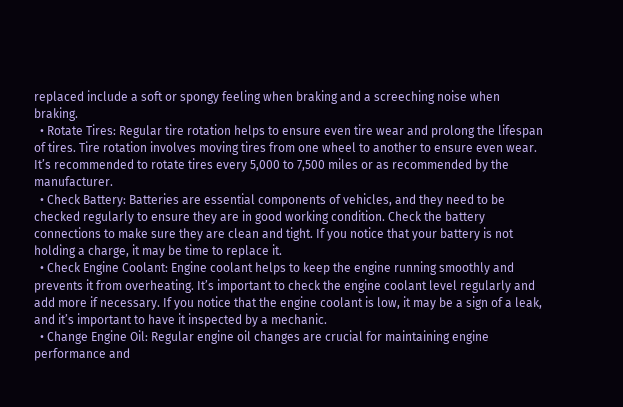replaced include a soft or spongy feeling when braking and a screeching noise when braking.
  • Rotate Tires: Regular tire rotation helps to ensure even tire wear and prolong the lifespan of tires. Tire rotation involves moving tires from one wheel to another to ensure even wear. It’s recommended to rotate tires every 5,000 to 7,500 miles or as recommended by the manufacturer.
  • Check Battery: Batteries are essential components of vehicles, and they need to be checked regularly to ensure they are in good working condition. Check the battery connections to make sure they are clean and tight. If you notice that your battery is not holding a charge, it may be time to replace it.
  • Check Engine Coolant: Engine coolant helps to keep the engine running smoothly and prevents it from overheating. It’s important to check the engine coolant level regularly and add more if necessary. If you notice that the engine coolant is low, it may be a sign of a leak, and it’s important to have it inspected by a mechanic.
  • Change Engine Oil: Regular engine oil changes are crucial for maintaining engine performance and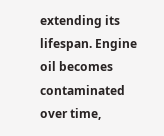extending its lifespan. Engine oil becomes contaminated over time,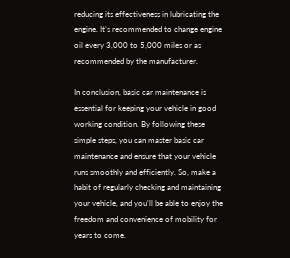reducing its effectiveness in lubricating the engine. It’s recommended to change engine oil every 3,000 to 5,000 miles or as recommended by the manufacturer.

In conclusion, basic car maintenance is essential for keeping your vehicle in good working condition. By following these simple steps, you can master basic car maintenance and ensure that your vehicle runs smoothly and efficiently. So, make a habit of regularly checking and maintaining your vehicle, and you’ll be able to enjoy the freedom and convenience of mobility for years to come.